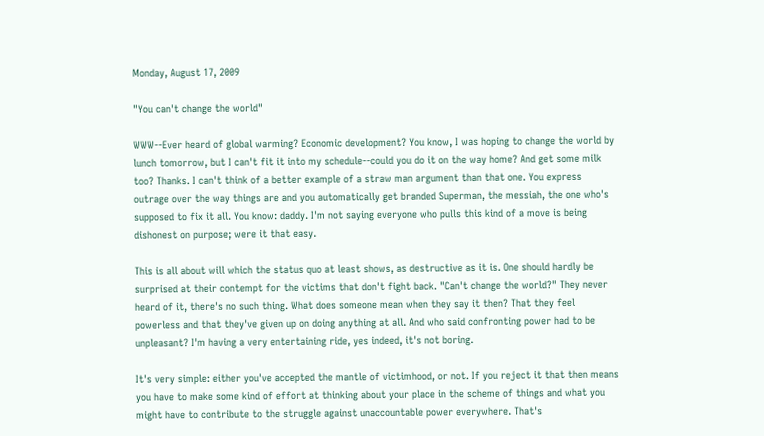Monday, August 17, 2009

"You can't change the world"

WWW--Ever heard of global warming? Economic development? You know, I was hoping to change the world by lunch tomorrow, but I can't fit it into my schedule--could you do it on the way home? And get some milk too? Thanks. I can't think of a better example of a straw man argument than that one. You express outrage over the way things are and you automatically get branded Superman, the messiah, the one who's supposed to fix it all. You know: daddy. I'm not saying everyone who pulls this kind of a move is being dishonest on purpose; were it that easy.

This is all about will which the status quo at least shows, as destructive as it is. One should hardly be surprised at their contempt for the victims that don't fight back. "Can't change the world?" They never heard of it, there's no such thing. What does someone mean when they say it then? That they feel powerless and that they've given up on doing anything at all. And who said confronting power had to be unpleasant? I'm having a very entertaining ride, yes indeed, it's not boring.

It's very simple: either you've accepted the mantle of victimhood, or not. If you reject it that then means you have to make some kind of effort at thinking about your place in the scheme of things and what you might have to contribute to the struggle against unaccountable power everywhere. That's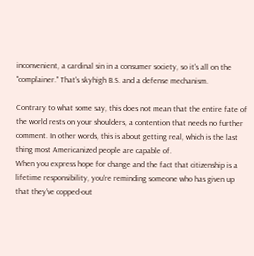inconvenient, a cardinal sin in a consumer society, so it's all on the "complainer." That's skyhigh B.S. and a defense mechanism.

Contrary to what some say, this does not mean that the entire fate of the world rests on your shoulders, a contention that needs no further comment. In other words, this is about getting real, which is the last thing most Americanized people are capable of.
When you express hope for change and the fact that citizenship is a lifetime responsibility, you're reminding someone who has given up that they've copped-out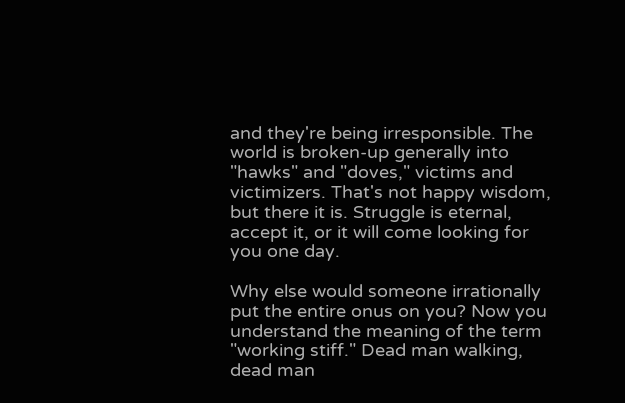and they're being irresponsible. The world is broken-up generally into "hawks" and "doves," victims and victimizers. That's not happy wisdom, but there it is. Struggle is eternal, accept it, or it will come looking for you one day.

Why else would someone irrationally put the entire onus on you? Now you understand the meaning of the term "working stiff." Dead man walking, dead man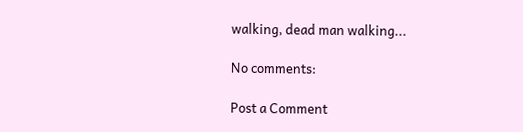walking, dead man walking...

No comments:

Post a Comment